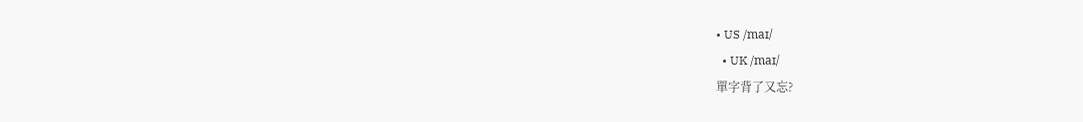• US /maɪ/
  • UK /maɪ/
單字背了又忘?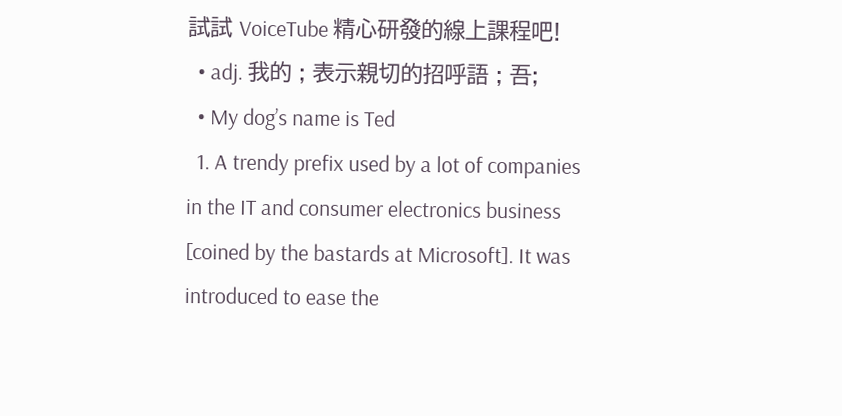試試 VoiceTube 精心研發的線上課程吧!
  • adj. 我的 ; 表示親切的招呼語 ; 吾;
  • My dog’s name is Ted
  1. A trendy prefix used by a lot of companies in the IT and consumer electronics business [coined by the bastards at Microsoft]. It was introduced to ease the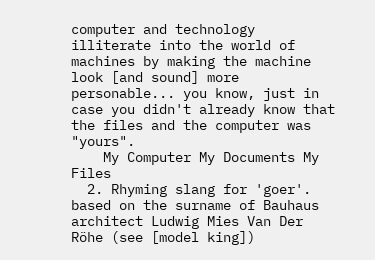computer and technology illiterate into the world of machines by making the machine look [and sound] more personable... you know, just in case you didn't already know that the files and the computer was "yours".
    My Computer My Documents My Files
  2. Rhyming slang for 'goer'. based on the surname of Bauhaus architect Ludwig Mies Van Der Röhe (see [model king])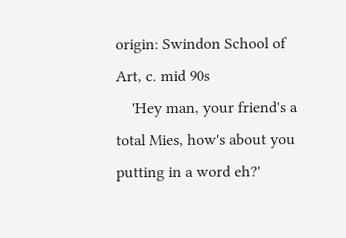origin: Swindon School of Art, c. mid 90s
    'Hey man, your friend's a total Mies, how's about you putting in a word eh?'